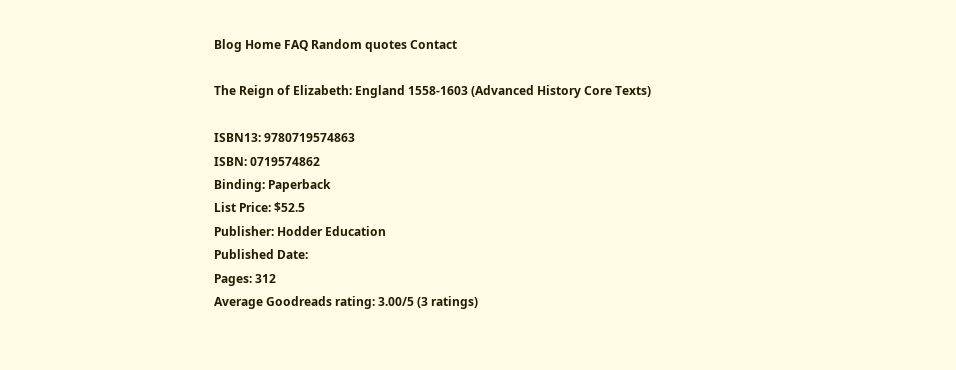Blog Home FAQ Random quotes Contact

The Reign of Elizabeth: England 1558-1603 (Advanced History Core Texts)

ISBN13: 9780719574863
ISBN: 0719574862
Binding: Paperback
List Price: $52.5
Publisher: Hodder Education
Published Date:
Pages: 312
Average Goodreads rating: 3.00/5 (3 ratings)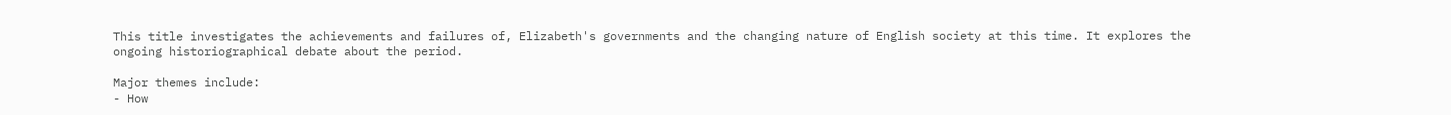This title investigates the achievements and failures of, Elizabeth's governments and the changing nature of English society at this time. It explores the ongoing historiographical debate about the period.

Major themes include:
- How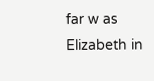far w as Elizabeth in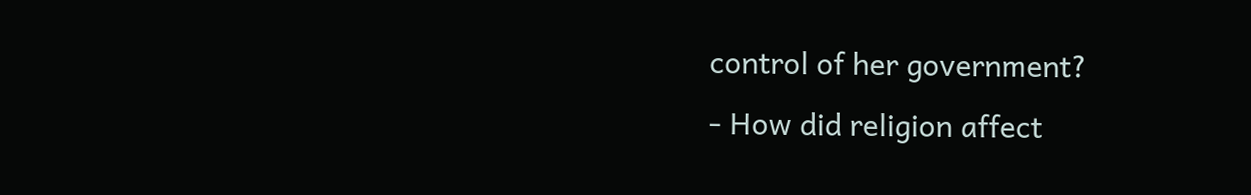control of her government?
- How did religion affect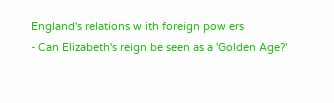England's relations w ith foreign pow ers
- Can Elizabeth's reign be seen as a 'Golden Age?'